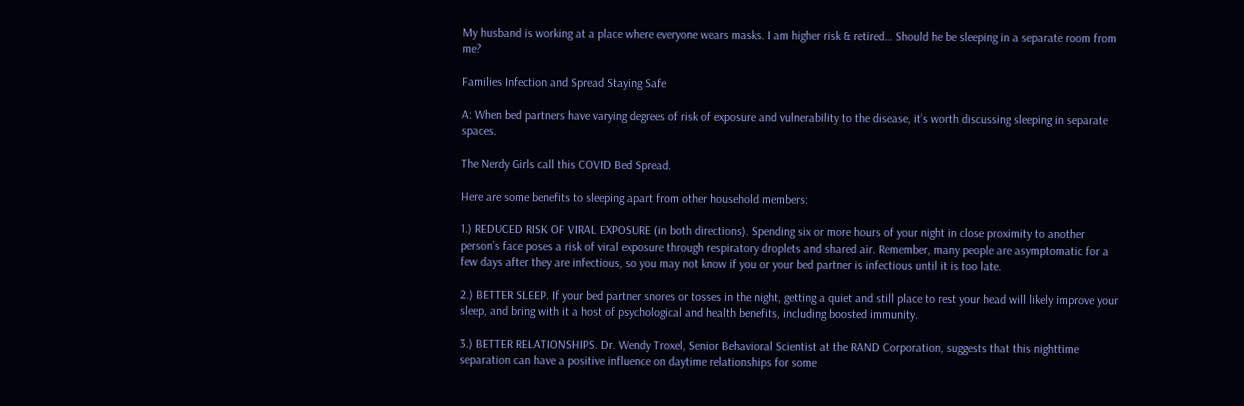My husband is working at a place where everyone wears masks. I am higher risk & retired… Should he be sleeping in a separate room from me?

Families Infection and Spread Staying Safe

A: When bed partners have varying degrees of risk of exposure and vulnerability to the disease, it’s worth discussing sleeping in separate spaces.

The Nerdy Girls call this COVID Bed Spread.

Here are some benefits to sleeping apart from other household members:

1.) REDUCED RISK OF VIRAL EXPOSURE (in both directions). Spending six or more hours of your night in close proximity to another person’s face poses a risk of viral exposure through respiratory droplets and shared air. Remember, many people are asymptomatic for a few days after they are infectious, so you may not know if you or your bed partner is infectious until it is too late.

2.) BETTER SLEEP. If your bed partner snores or tosses in the night, getting a quiet and still place to rest your head will likely improve your sleep, and bring with it a host of psychological and health benefits, including boosted immunity.

3.) BETTER RELATIONSHIPS. Dr. Wendy Troxel, Senior Behavioral Scientist at the RAND Corporation, suggests that this nighttime separation can have a positive influence on daytime relationships for some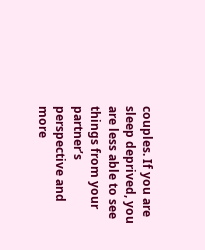couples. If you are sleep deprived, you are less able to see things from your partner’s perspective and more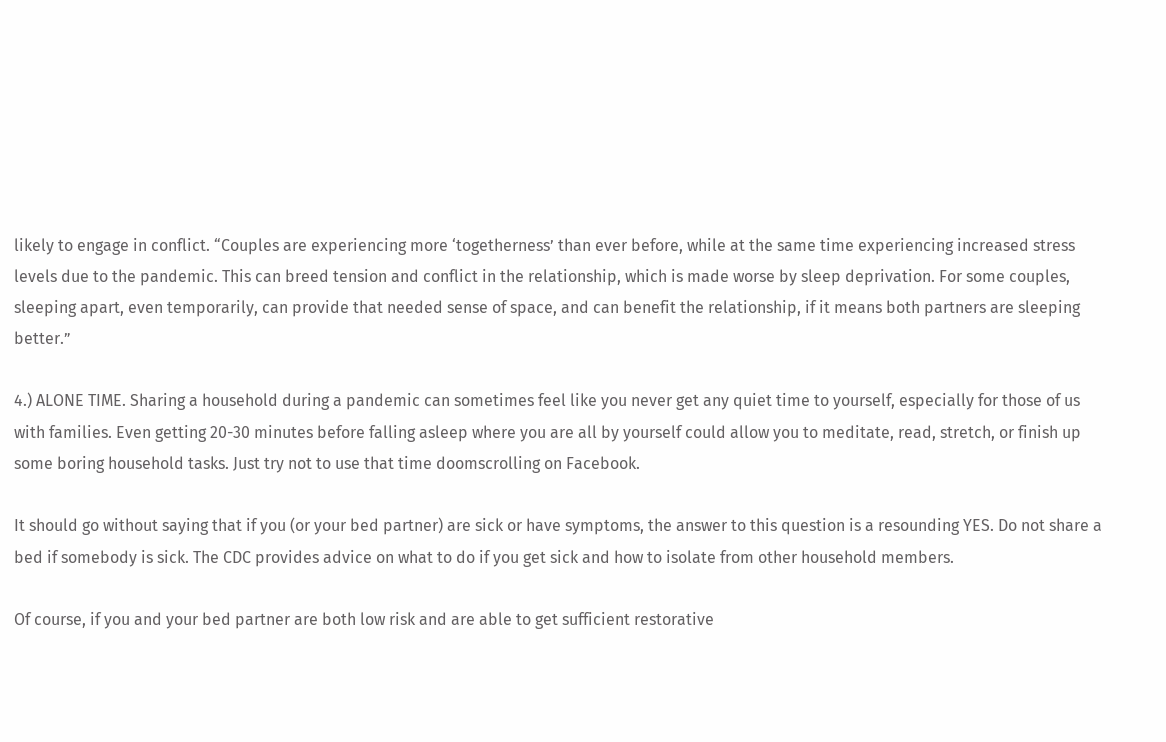likely to engage in conflict. “Couples are experiencing more ‘togetherness’ than ever before, while at the same time experiencing increased stress levels due to the pandemic. This can breed tension and conflict in the relationship, which is made worse by sleep deprivation. For some couples, sleeping apart, even temporarily, can provide that needed sense of space, and can benefit the relationship, if it means both partners are sleeping better.”

4.) ALONE TIME. Sharing a household during a pandemic can sometimes feel like you never get any quiet time to yourself, especially for those of us with families. Even getting 20-30 minutes before falling asleep where you are all by yourself could allow you to meditate, read, stretch, or finish up some boring household tasks. Just try not to use that time doomscrolling on Facebook.

It should go without saying that if you (or your bed partner) are sick or have symptoms, the answer to this question is a resounding YES. Do not share a bed if somebody is sick. The CDC provides advice on what to do if you get sick and how to isolate from other household members.

Of course, if you and your bed partner are both low risk and are able to get sufficient restorative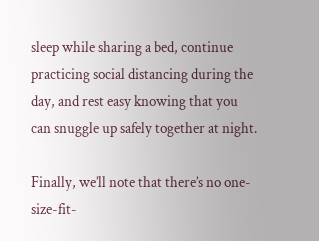sleep while sharing a bed, continue practicing social distancing during the day, and rest easy knowing that you can snuggle up safely together at night.

Finally, we’ll note that there’s no one-size-fit-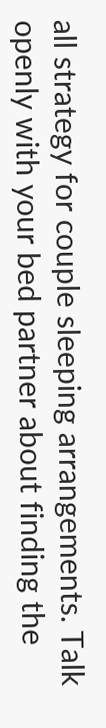all strategy for couple sleeping arrangements. Talk openly with your bed partner about finding the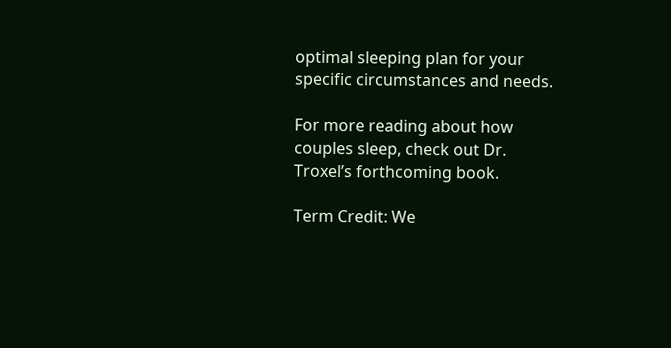optimal sleeping plan for your specific circumstances and needs.

For more reading about how couples sleep, check out Dr. Troxel’s forthcoming book.

Term Credit: We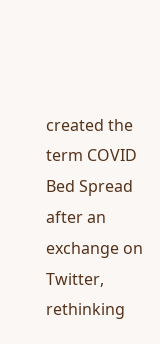created the term COVID Bed Spread after an exchange on Twitter, rethinking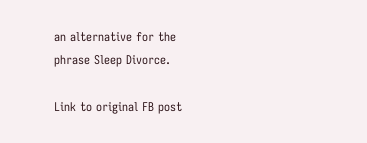an alternative for the phrase Sleep Divorce.

Link to original FB post